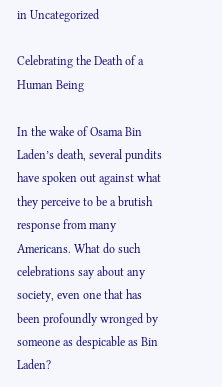in Uncategorized

Celebrating the Death of a Human Being

In the wake of Osama Bin Laden’s death, several pundits have spoken out against what they perceive to be a brutish response from many Americans. What do such celebrations say about any society, even one that has been profoundly wronged by someone as despicable as Bin Laden?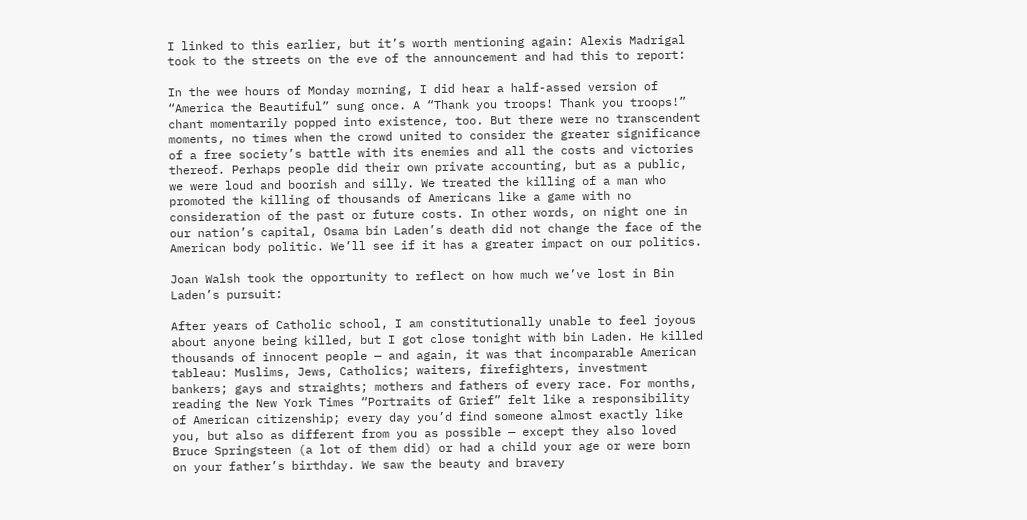I linked to this earlier, but it’s worth mentioning again: Alexis Madrigal took to the streets on the eve of the announcement and had this to report:

In the wee hours of Monday morning, I did hear a half-assed version of “America the Beautiful” sung once. A “Thank you troops! Thank you troops!” chant momentarily popped into existence, too. But there were no transcendent moments, no times when the crowd united to consider the greater significance of a free society’s battle with its enemies and all the costs and victories thereof. Perhaps people did their own private accounting, but as a public, we were loud and boorish and silly. We treated the killing of a man who promoted the killing of thousands of Americans like a game with no consideration of the past or future costs. In other words, on night one in our nation’s capital, Osama bin Laden’s death did not change the face of the American body politic. We’ll see if it has a greater impact on our politics.

Joan Walsh took the opportunity to reflect on how much we’ve lost in Bin Laden’s pursuit:

After years of Catholic school, I am constitutionally unable to feel joyous about anyone being killed, but I got close tonight with bin Laden. He killed thousands of innocent people — and again, it was that incomparable American tableau: Muslims, Jews, Catholics; waiters, firefighters, investment bankers; gays and straights; mothers and fathers of every race. For months, reading the New York Times “Portraits of Grief” felt like a responsibility of American citizenship; every day you’d find someone almost exactly like you, but also as different from you as possible — except they also loved Bruce Springsteen (a lot of them did) or had a child your age or were born on your father’s birthday. We saw the beauty and bravery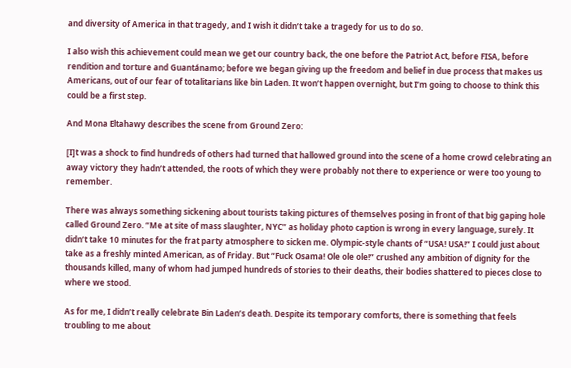and diversity of America in that tragedy, and I wish it didn’t take a tragedy for us to do so.

I also wish this achievement could mean we get our country back, the one before the Patriot Act, before FISA, before rendition and torture and Guantánamo; before we began giving up the freedom and belief in due process that makes us Americans, out of our fear of totalitarians like bin Laden. It won’t happen overnight, but I’m going to choose to think this could be a first step.

And Mona Eltahawy describes the scene from Ground Zero:

[I]t was a shock to find hundreds of others had turned that hallowed ground into the scene of a home crowd celebrating an away victory they hadn’t attended, the roots of which they were probably not there to experience or were too young to remember.

There was always something sickening about tourists taking pictures of themselves posing in front of that big gaping hole called Ground Zero. “Me at site of mass slaughter, NYC” as holiday photo caption is wrong in every language, surely. It didn’t take 10 minutes for the frat party atmosphere to sicken me. Olympic-style chants of “USA! USA!” I could just about take as a freshly minted American, as of Friday. But “Fuck Osama! Ole ole ole!” crushed any ambition of dignity for the thousands killed, many of whom had jumped hundreds of stories to their deaths, their bodies shattered to pieces close to where we stood.

As for me, I didn’t really celebrate Bin Laden’s death. Despite its temporary comforts, there is something that feels troubling to me about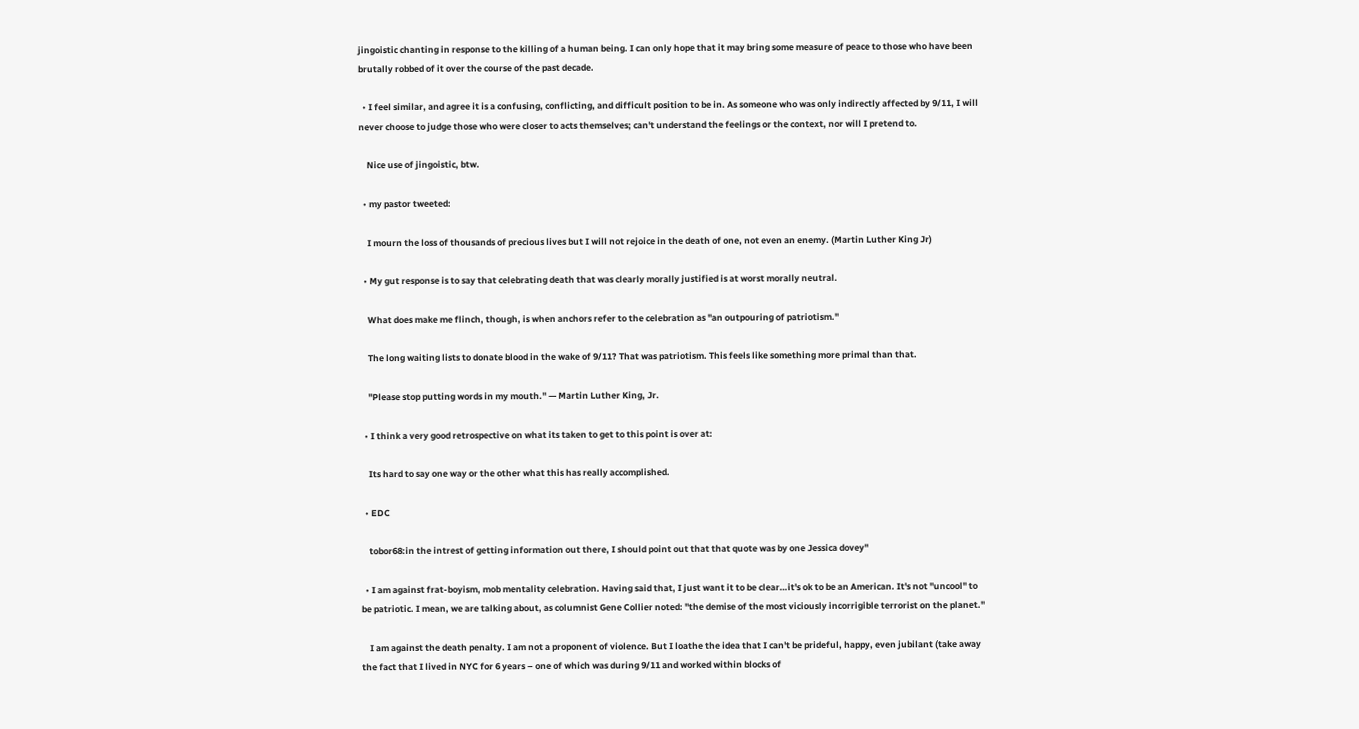jingoistic chanting in response to the killing of a human being. I can only hope that it may bring some measure of peace to those who have been brutally robbed of it over the course of the past decade.

  • I feel similar, and agree it is a confusing, conflicting, and difficult position to be in. As someone who was only indirectly affected by 9/11, I will never choose to judge those who were closer to acts themselves; can't understand the feelings or the context, nor will I pretend to.

    Nice use of jingoistic, btw.

  • my pastor tweeted:

    I mourn the loss of thousands of precious lives but I will not rejoice in the death of one, not even an enemy. (Martin Luther King Jr)

  • My gut response is to say that celebrating death that was clearly morally justified is at worst morally neutral.

    What does make me flinch, though, is when anchors refer to the celebration as "an outpouring of patriotism."

    The long waiting lists to donate blood in the wake of 9/11? That was patriotism. This feels like something more primal than that.

    "Please stop putting words in my mouth." — Martin Luther King, Jr.

  • I think a very good retrospective on what its taken to get to this point is over at:

    Its hard to say one way or the other what this has really accomplished.

  • EDC

    tobor68:in the intrest of getting information out there, I should point out that that quote was by one Jessica dovey"

  • I am against frat-boyism, mob mentality celebration. Having said that, I just want it to be clear…it's ok to be an American. It's not "uncool" to be patriotic. I mean, we are talking about, as columnist Gene Collier noted: "the demise of the most viciously incorrigible terrorist on the planet."

    I am against the death penalty. I am not a proponent of violence. But I loathe the idea that I can't be prideful, happy, even jubilant (take away the fact that I lived in NYC for 6 years – one of which was during 9/11 and worked within blocks of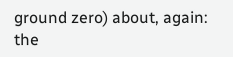ground zero) about, again: the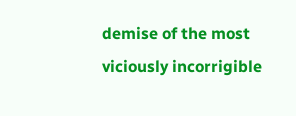demise of the most viciously incorrigible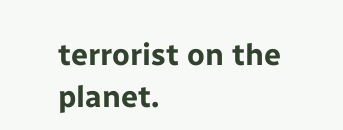terrorist on the planet.